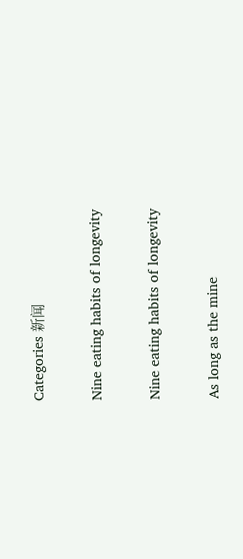Categories 新闻

Nine eating habits of longevity

Nine eating habits of longevity

As long as the mine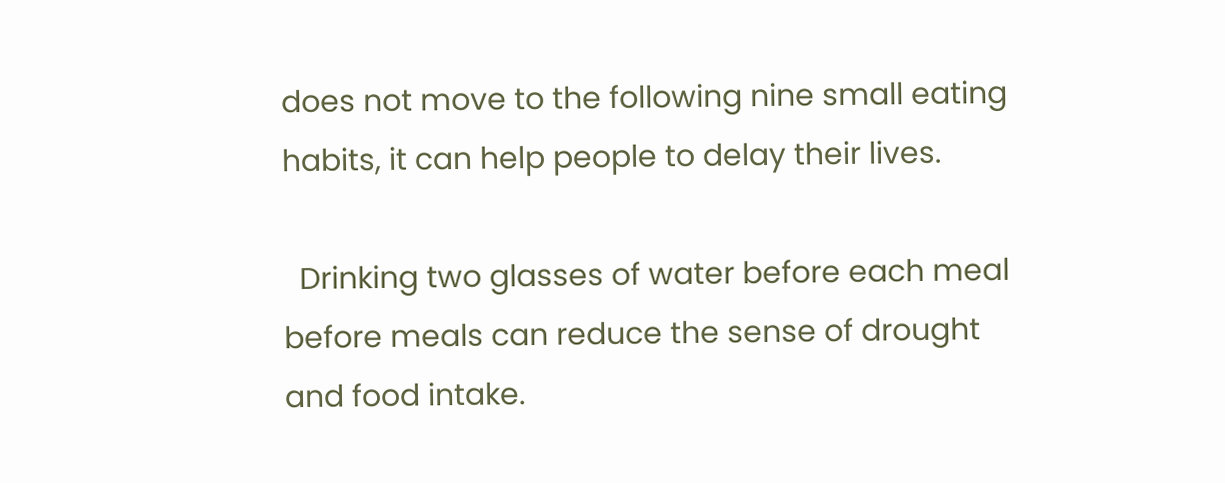does not move to the following nine small eating habits, it can help people to delay their lives.

  Drinking two glasses of water before each meal before meals can reduce the sense of drought and food intake.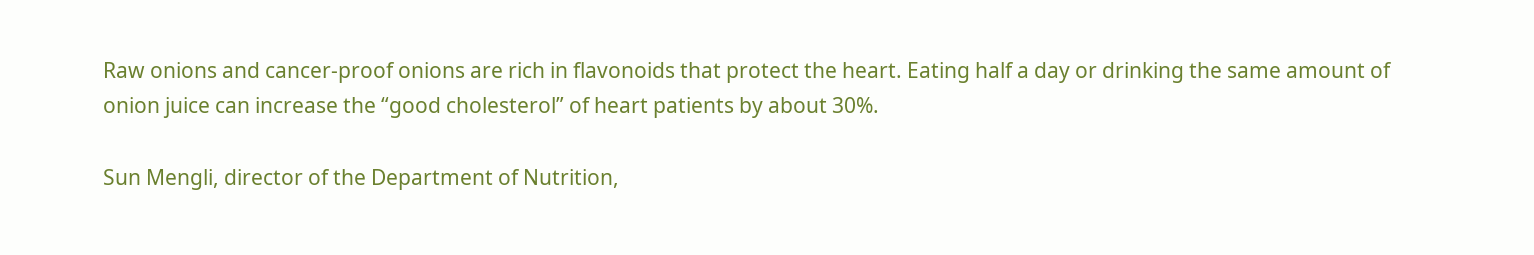Raw onions and cancer-proof onions are rich in flavonoids that protect the heart. Eating half a day or drinking the same amount of onion juice can increase the “good cholesterol” of heart patients by about 30%.

Sun Mengli, director of the Department of Nutrition,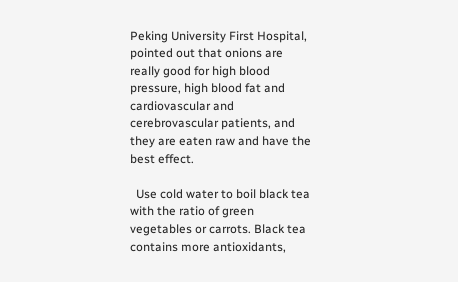Peking University First Hospital, pointed out that onions are really good for high blood pressure, high blood fat and cardiovascular and cerebrovascular patients, and they are eaten raw and have the best effect.

  Use cold water to boil black tea with the ratio of green vegetables or carrots. Black tea contains more antioxidants,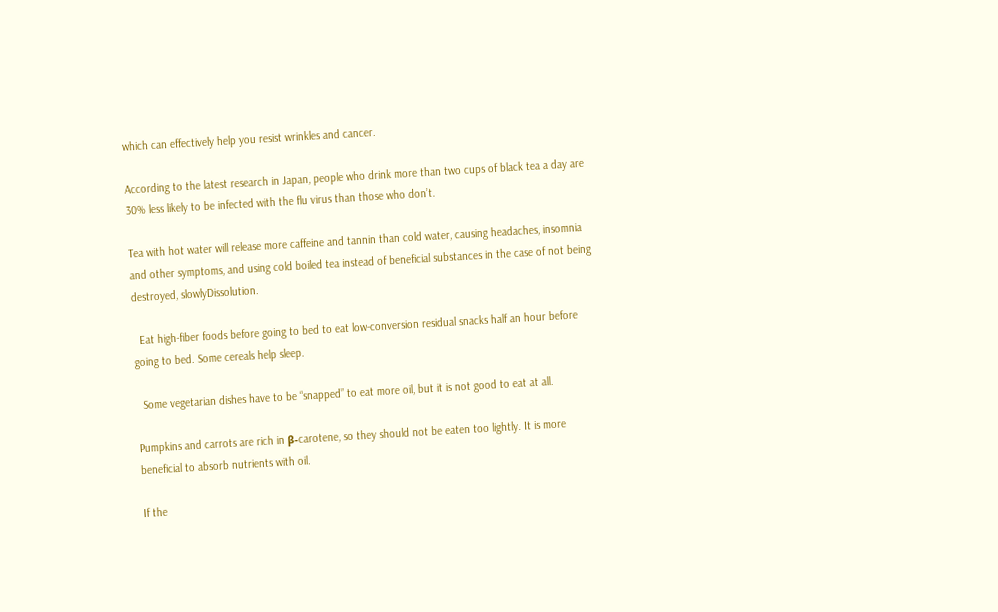which can effectively help you resist wrinkles and cancer.

According to the latest research in Japan, people who drink more than two cups of black tea a day are 30% less likely to be infected with the flu virus than those who don’t.

Tea with hot water will release more caffeine and tannin than cold water, causing headaches, insomnia and other symptoms, and using cold boiled tea instead of beneficial substances in the case of not being destroyed, slowlyDissolution.

  Eat high-fiber foods before going to bed to eat low-conversion residual snacks half an hour before going to bed. Some cereals help sleep.

  Some vegetarian dishes have to be “snapped” to eat more oil, but it is not good to eat at all.

Pumpkins and carrots are rich in β-carotene, so they should not be eaten too lightly. It is more beneficial to absorb nutrients with oil.

If the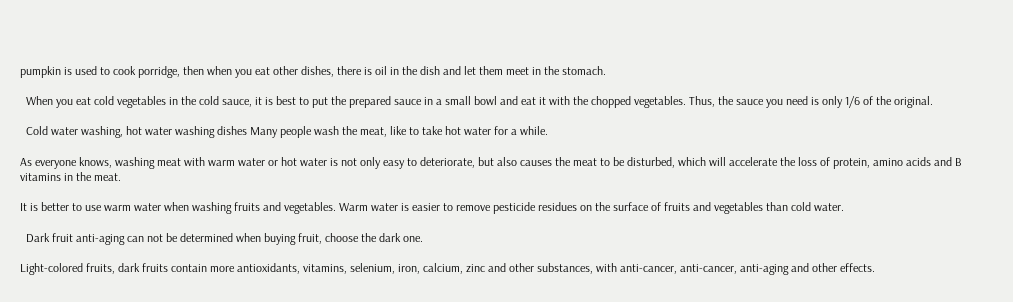pumpkin is used to cook porridge, then when you eat other dishes, there is oil in the dish and let them meet in the stomach.

  When you eat cold vegetables in the cold sauce, it is best to put the prepared sauce in a small bowl and eat it with the chopped vegetables. Thus, the sauce you need is only 1/6 of the original.

  Cold water washing, hot water washing dishes Many people wash the meat, like to take hot water for a while.

As everyone knows, washing meat with warm water or hot water is not only easy to deteriorate, but also causes the meat to be disturbed, which will accelerate the loss of protein, amino acids and B vitamins in the meat.

It is better to use warm water when washing fruits and vegetables. Warm water is easier to remove pesticide residues on the surface of fruits and vegetables than cold water.

  Dark fruit anti-aging can not be determined when buying fruit, choose the dark one.

Light-colored fruits, dark fruits contain more antioxidants, vitamins, selenium, iron, calcium, zinc and other substances, with anti-cancer, anti-cancer, anti-aging and other effects.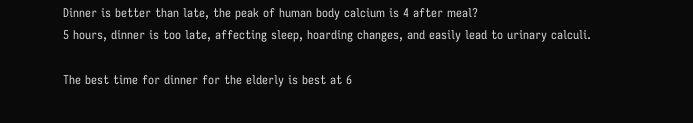Dinner is better than late, the peak of human body calcium is 4 after meal?
5 hours, dinner is too late, affecting sleep, hoarding changes, and easily lead to urinary calculi.

The best time for dinner for the elderly is best at 6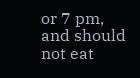or 7 pm, and should not eat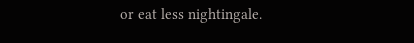or eat less nightingale.